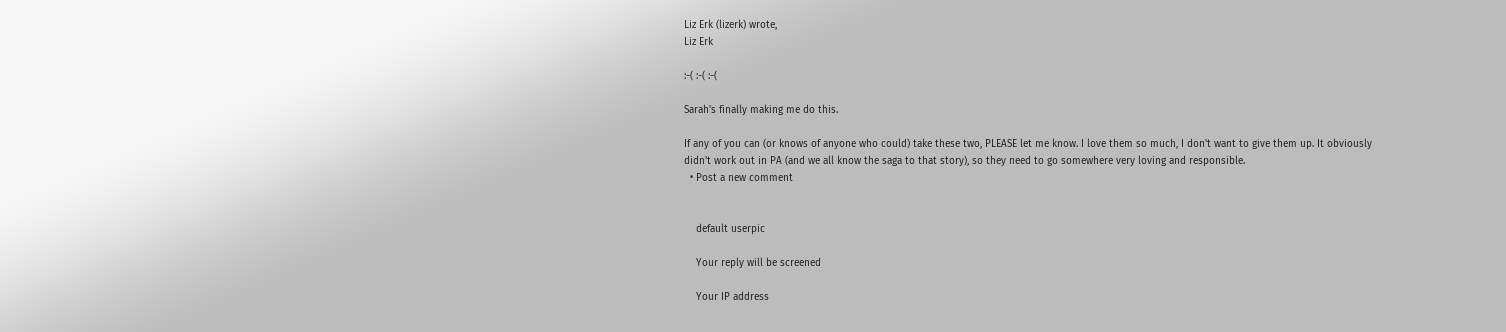Liz Erk (lizerk) wrote,
Liz Erk

:-( :-( :-(

Sarah's finally making me do this.

If any of you can (or knows of anyone who could) take these two, PLEASE let me know. I love them so much, I don't want to give them up. It obviously didn't work out in PA (and we all know the saga to that story), so they need to go somewhere very loving and responsible.
  • Post a new comment


    default userpic

    Your reply will be screened

    Your IP address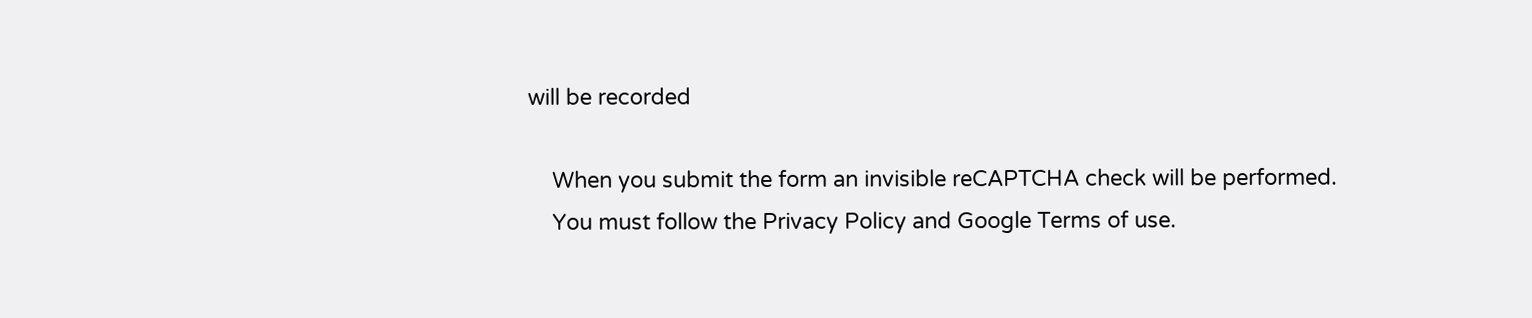will be recorded

    When you submit the form an invisible reCAPTCHA check will be performed.
    You must follow the Privacy Policy and Google Terms of use.